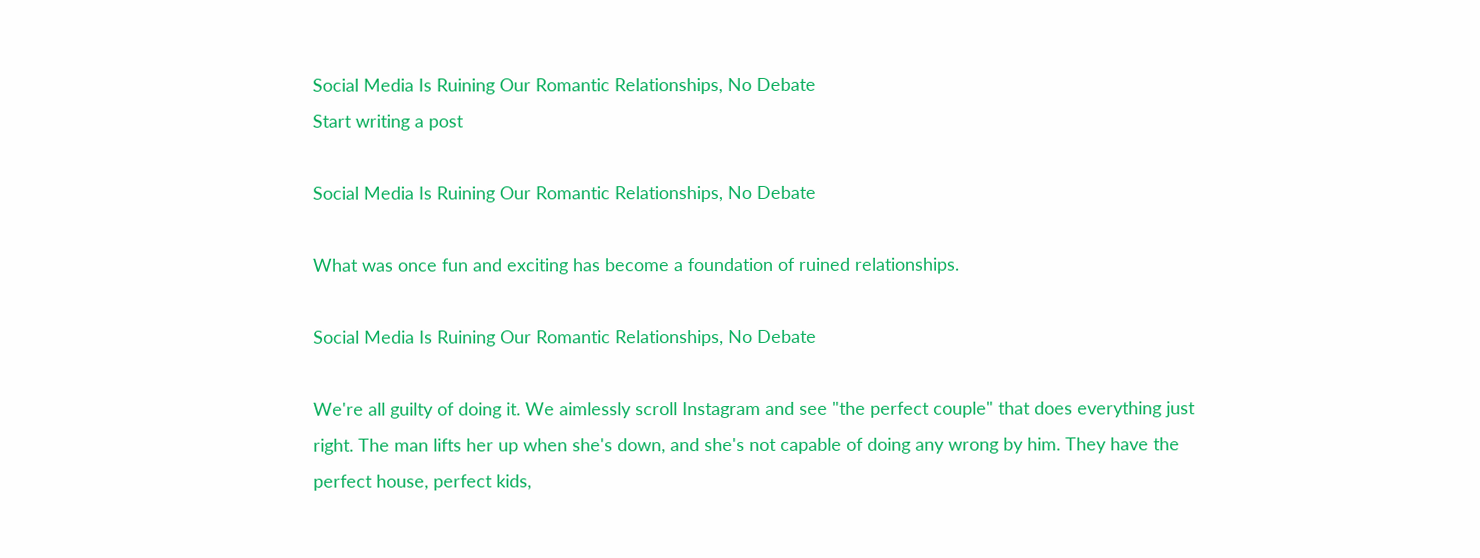Social Media Is Ruining Our Romantic Relationships, No Debate
Start writing a post

Social Media Is Ruining Our Romantic Relationships, No Debate

What was once fun and exciting has become a foundation of ruined relationships.

Social Media Is Ruining Our Romantic Relationships, No Debate

We're all guilty of doing it. We aimlessly scroll Instagram and see "the perfect couple" that does everything just right. The man lifts her up when she's down, and she's not capable of doing any wrong by him. They have the perfect house, perfect kids,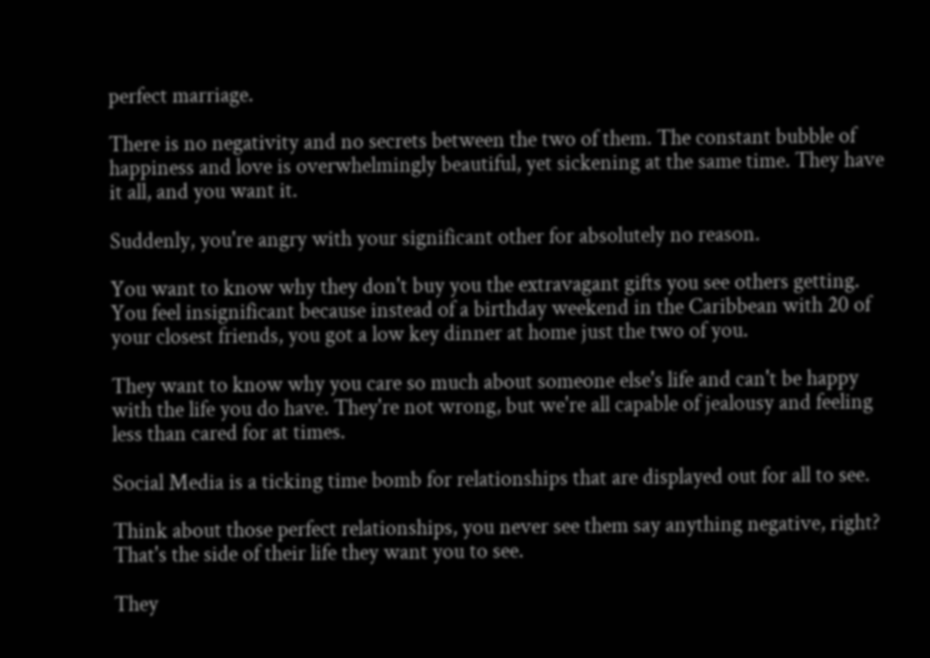perfect marriage.

There is no negativity and no secrets between the two of them. The constant bubble of happiness and love is overwhelmingly beautiful, yet sickening at the same time. They have it all, and you want it.

Suddenly, you're angry with your significant other for absolutely no reason.

You want to know why they don't buy you the extravagant gifts you see others getting. You feel insignificant because instead of a birthday weekend in the Caribbean with 20 of your closest friends, you got a low key dinner at home just the two of you.

They want to know why you care so much about someone else's life and can't be happy with the life you do have. They're not wrong, but we're all capable of jealousy and feeling less than cared for at times.

Social Media is a ticking time bomb for relationships that are displayed out for all to see.

Think about those perfect relationships, you never see them say anything negative, right? That's the side of their life they want you to see.

They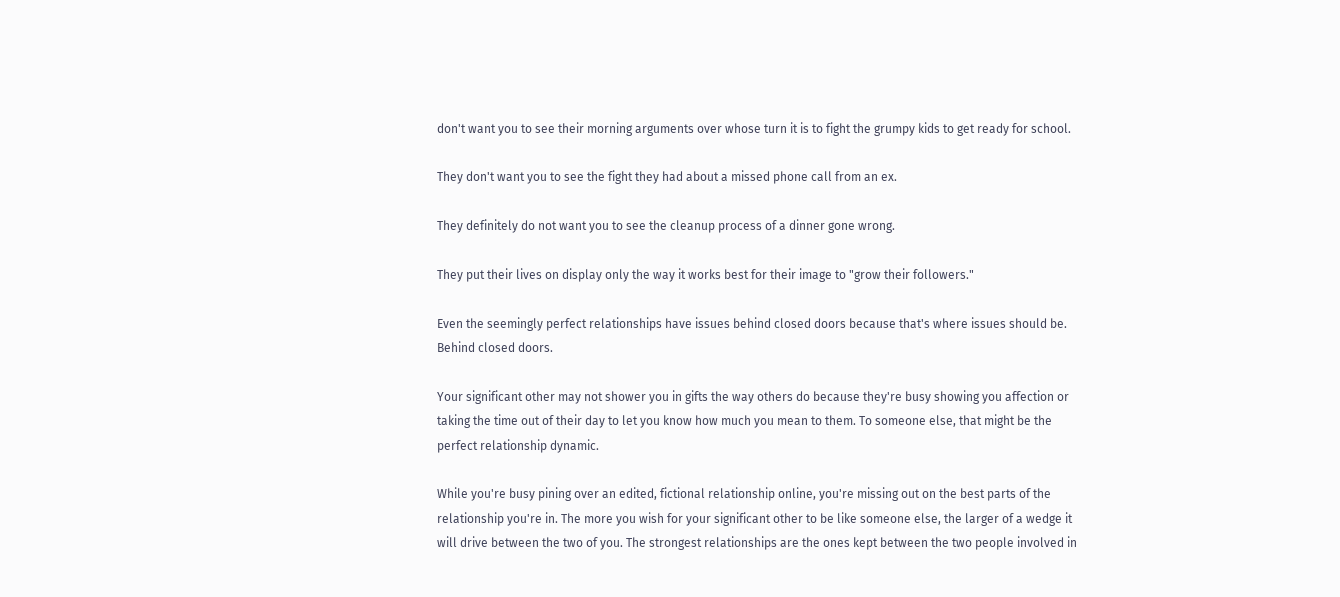don't want you to see their morning arguments over whose turn it is to fight the grumpy kids to get ready for school.

They don't want you to see the fight they had about a missed phone call from an ex.

They definitely do not want you to see the cleanup process of a dinner gone wrong.

They put their lives on display only the way it works best for their image to "grow their followers."

Even the seemingly perfect relationships have issues behind closed doors because that's where issues should be. Behind closed doors.

Your significant other may not shower you in gifts the way others do because they're busy showing you affection or taking the time out of their day to let you know how much you mean to them. To someone else, that might be the perfect relationship dynamic.

While you're busy pining over an edited, fictional relationship online, you're missing out on the best parts of the relationship you're in. The more you wish for your significant other to be like someone else, the larger of a wedge it will drive between the two of you. The strongest relationships are the ones kept between the two people involved in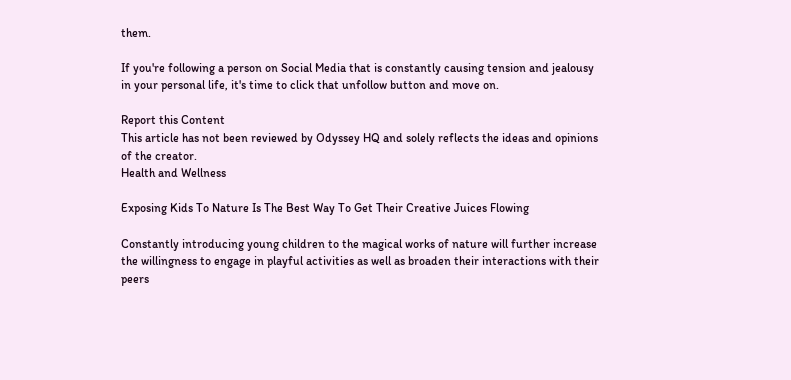them.

If you're following a person on Social Media that is constantly causing tension and jealousy in your personal life, it's time to click that unfollow button and move on.

Report this Content
This article has not been reviewed by Odyssey HQ and solely reflects the ideas and opinions of the creator.
Health and Wellness

Exposing Kids To Nature Is The Best Way To Get Their Creative Juices Flowing

Constantly introducing young children to the magical works of nature will further increase the willingness to engage in playful activities as well as broaden their interactions with their peers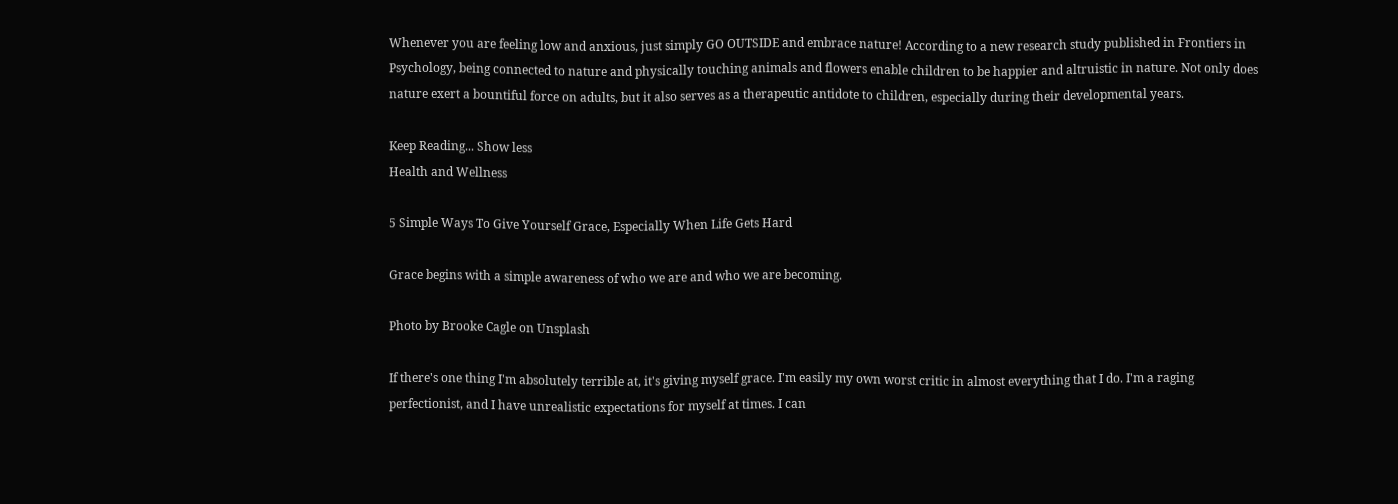Whenever you are feeling low and anxious, just simply GO OUTSIDE and embrace nature! According to a new research study published in Frontiers in Psychology, being connected to nature and physically touching animals and flowers enable children to be happier and altruistic in nature. Not only does nature exert a bountiful force on adults, but it also serves as a therapeutic antidote to children, especially during their developmental years.

Keep Reading... Show less
Health and Wellness

5 Simple Ways To Give Yourself Grace, Especially When Life Gets Hard

Grace begins with a simple awareness of who we are and who we are becoming.

Photo by Brooke Cagle on Unsplash

If there's one thing I'm absolutely terrible at, it's giving myself grace. I'm easily my own worst critic in almost everything that I do. I'm a raging perfectionist, and I have unrealistic expectations for myself at times. I can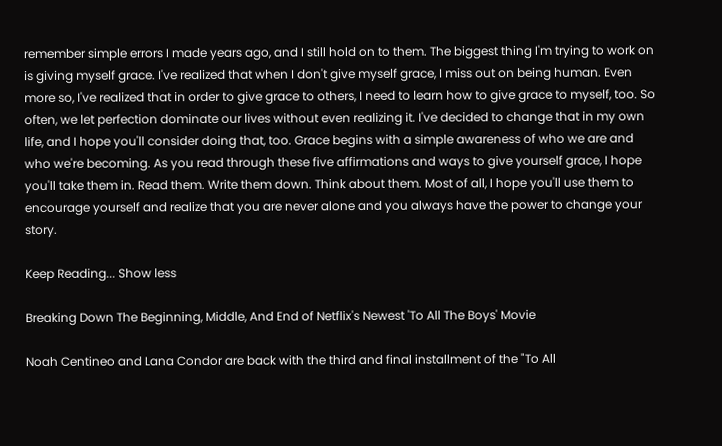remember simple errors I made years ago, and I still hold on to them. The biggest thing I'm trying to work on is giving myself grace. I've realized that when I don't give myself grace, I miss out on being human. Even more so, I've realized that in order to give grace to others, I need to learn how to give grace to myself, too. So often, we let perfection dominate our lives without even realizing it. I've decided to change that in my own life, and I hope you'll consider doing that, too. Grace begins with a simple awareness of who we are and who we're becoming. As you read through these five affirmations and ways to give yourself grace, I hope you'll take them in. Read them. Write them down. Think about them. Most of all, I hope you'll use them to encourage yourself and realize that you are never alone and you always have the power to change your story.

Keep Reading... Show less

Breaking Down The Beginning, Middle, And End of Netflix's Newest 'To All The Boys' Movie

Noah Centineo and Lana Condor are back with the third and final installment of the "To All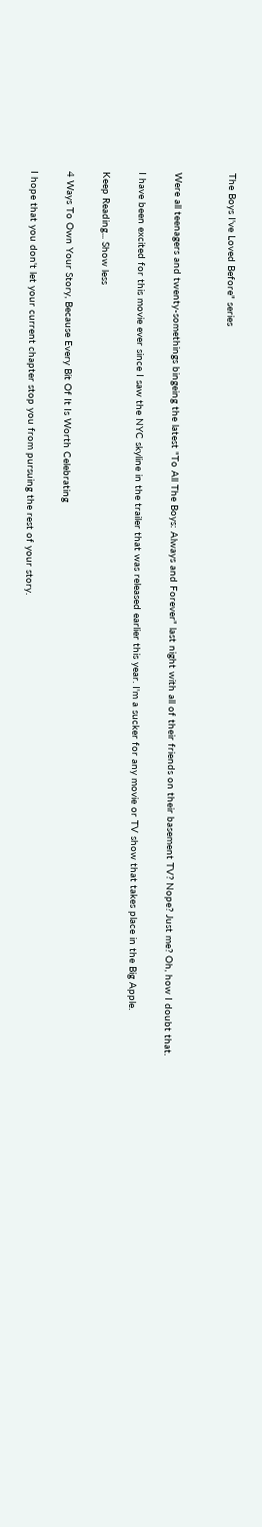The Boys I've Loved Before" series


Were all teenagers and twenty-somethings bingeing the latest "To All The Boys: Always and Forever" last night with all of their friends on their basement TV? Nope? Just me? Oh, how I doubt that.

I have been excited for this movie ever since I saw the NYC skyline in the trailer that was released earlier this year. I'm a sucker for any movie or TV show that takes place in the Big Apple.

Keep Reading... Show less

4 Ways To Own Your Story, Because Every Bit Of It Is Worth Celebrating

I hope that you don't let your current chapter stop you from pursuing the rest of your story.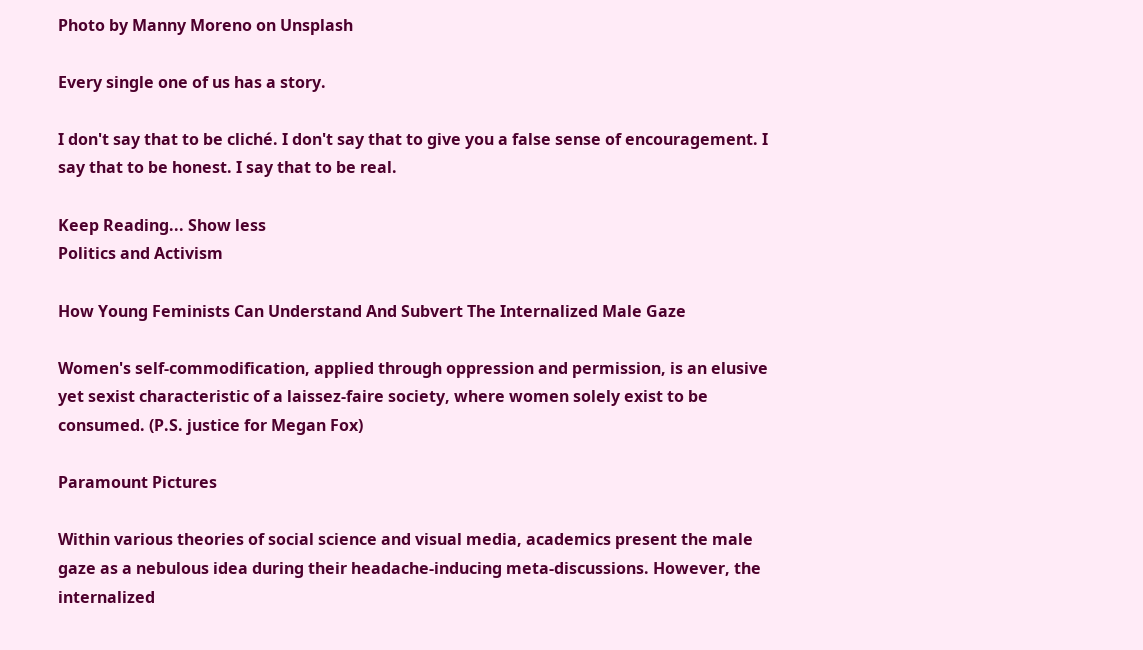Photo by Manny Moreno on Unsplash

Every single one of us has a story.

I don't say that to be cliché. I don't say that to give you a false sense of encouragement. I say that to be honest. I say that to be real.

Keep Reading... Show less
Politics and Activism

How Young Feminists Can Understand And Subvert The Internalized Male Gaze

Women's self-commodification, applied through oppression and permission, is an elusive yet sexist characteristic of a laissez-faire society, where women solely exist to be consumed. (P.S. justice for Megan Fox)

Paramount Pictures

Within various theories of social science and visual media, academics present the male gaze as a nebulous idea during their headache-inducing meta-discussions. However, the internalized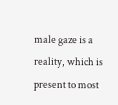male gaze is a reality, which is present to most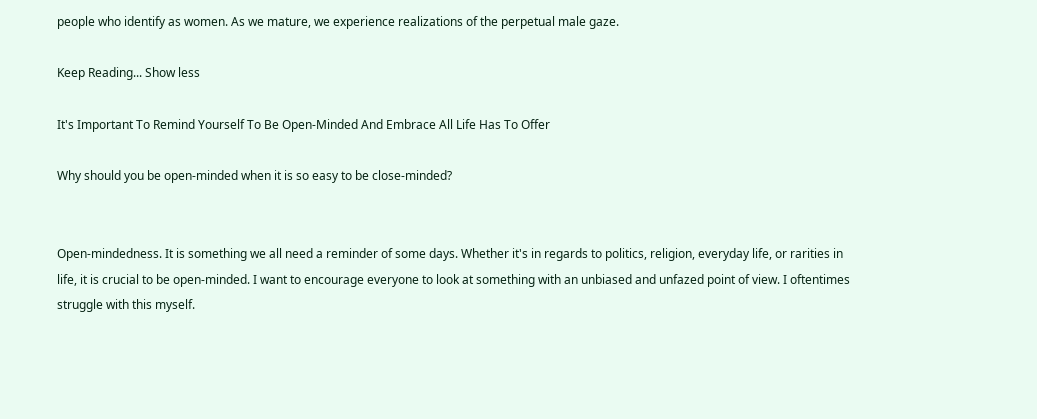people who identify as women. As we mature, we experience realizations of the perpetual male gaze.

Keep Reading... Show less

It's Important To Remind Yourself To Be Open-Minded And Embrace All Life Has To Offer

Why should you be open-minded when it is so easy to be close-minded?


Open-mindedness. It is something we all need a reminder of some days. Whether it's in regards to politics, religion, everyday life, or rarities in life, it is crucial to be open-minded. I want to encourage everyone to look at something with an unbiased and unfazed point of view. I oftentimes struggle with this myself.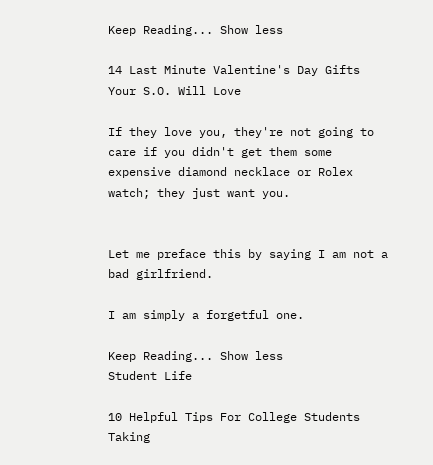Keep Reading... Show less

14 Last Minute Valentine's Day Gifts Your S.O. Will Love

If they love you, they're not going to care if you didn't get them some expensive diamond necklace or Rolex watch; they just want you.


Let me preface this by saying I am not a bad girlfriend.

I am simply a forgetful one.

Keep Reading... Show less
Student Life

10 Helpful Tips For College Students Taking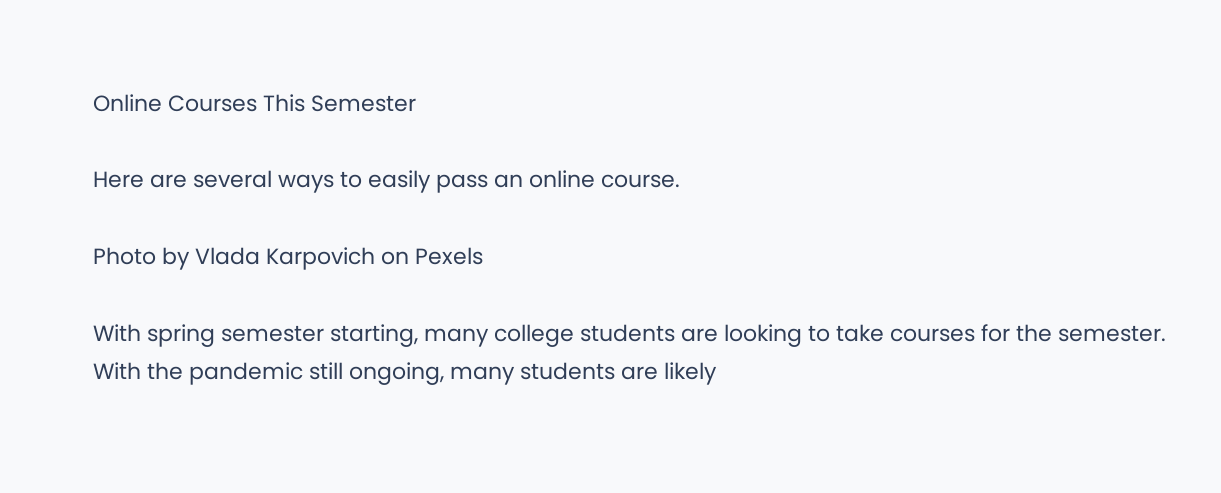Online Courses This Semester

Here are several ways to easily pass an online course.

Photo by Vlada Karpovich on Pexels

With spring semester starting, many college students are looking to take courses for the semester. With the pandemic still ongoing, many students are likely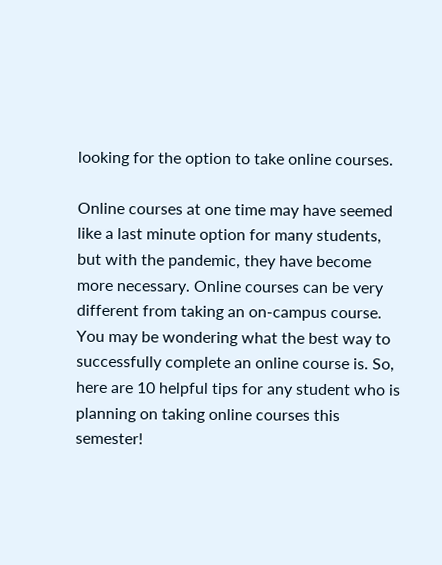looking for the option to take online courses.

Online courses at one time may have seemed like a last minute option for many students, but with the pandemic, they have become more necessary. Online courses can be very different from taking an on-campus course. You may be wondering what the best way to successfully complete an online course is. So, here are 10 helpful tips for any student who is planning on taking online courses this semester!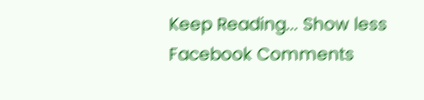Keep Reading... Show less
Facebook Comments